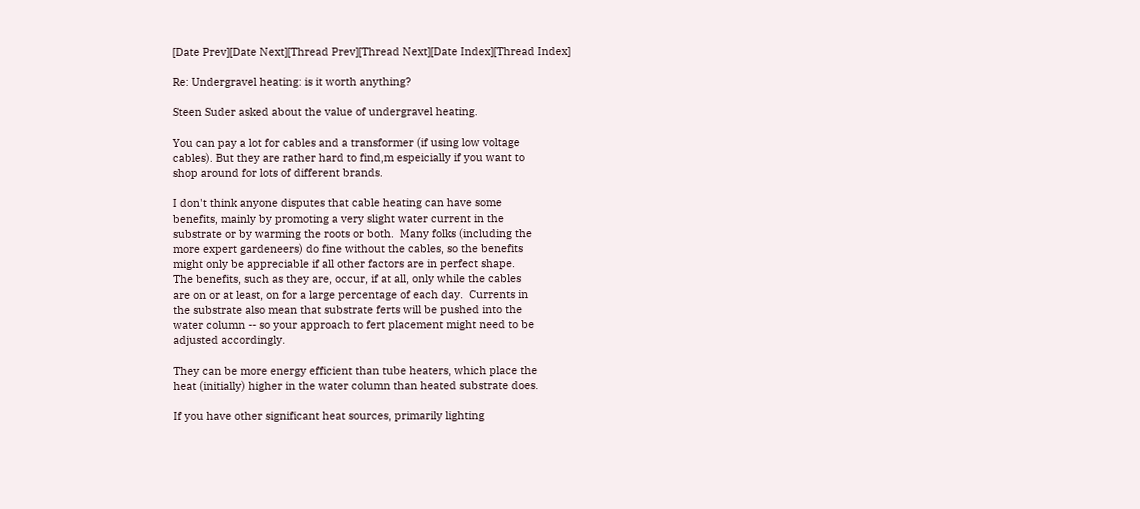[Date Prev][Date Next][Thread Prev][Thread Next][Date Index][Thread Index]

Re: Undergravel heating: is it worth anything?

Steen Suder asked about the value of undergravel heating.

You can pay a lot for cables and a transformer (if using low voltage
cables). But they are rather hard to find,m espeicially if you want to
shop around for lots of different brands.

I don't think anyone disputes that cable heating can have some
benefits, mainly by promoting a very slight water current in the
substrate or by warming the roots or both.  Many folks (including the
more expert gardeneers) do fine without the cables, so the benefits
might only be appreciable if all other factors are in perfect shape.
The benefits, such as they are, occur, if at all, only while the cables
are on or at least, on for a large percentage of each day.  Currents in
the substrate also mean that substrate ferts will be pushed into the
water column -- so your approach to fert placement might need to be
adjusted accordingly.

They can be more energy efficient than tube heaters, which place the
heat (initially) higher in the water column than heated substrate does.

If you have other significant heat sources, primarily lighting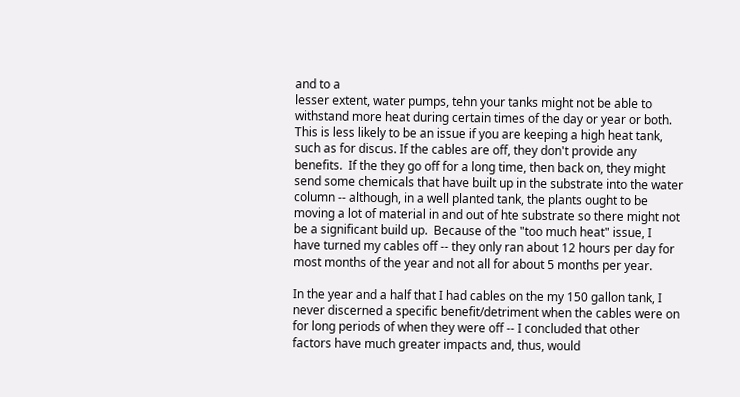and to a
lesser extent, water pumps, tehn your tanks might not be able to
withstand more heat during certain times of the day or year or both.
This is less likely to be an issue if you are keeping a high heat tank,
such as for discus. If the cables are off, they don't provide any
benefits.  If the they go off for a long time, then back on, they might
send some chemicals that have built up in the substrate into the water
column -- although, in a well planted tank, the plants ought to be
moving a lot of material in and out of hte substrate so there might not
be a significant build up.  Because of the "too much heat" issue, I
have turned my cables off -- they only ran about 12 hours per day for
most months of the year and not all for about 5 months per year.

In the year and a half that I had cables on the my 150 gallon tank, I
never discerned a specific benefit/detriment when the cables were on
for long periods of when they were off -- I concluded that other
factors have much greater impacts and, thus, would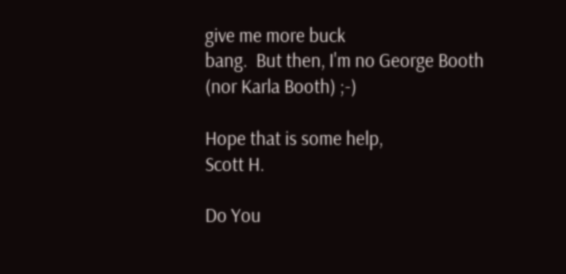give me more buck
bang.  But then, I'm no George Booth (nor Karla Booth) ;-)

Hope that is some help,
Scott H.

Do You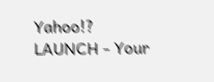Yahoo!?
LAUNCH - Your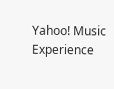Yahoo! Music Experience